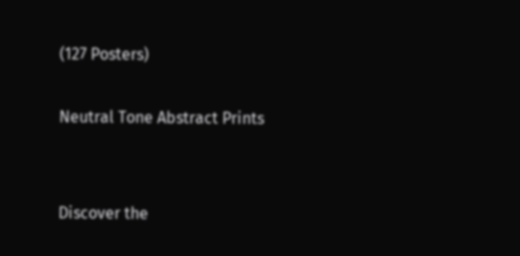(127 Posters)

Neutral Tone Abstract Prints


Discover the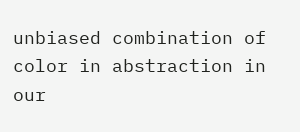unbiased combination of color in abstraction in our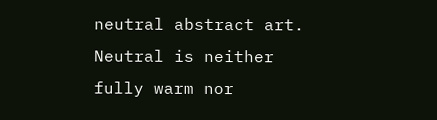neutral abstract art. Neutral is neither fully warm nor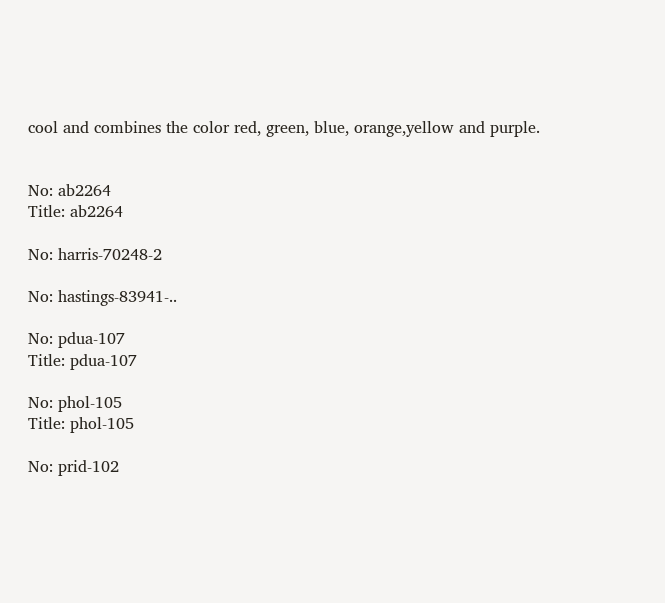cool and combines the color red, green, blue, orange,yellow and purple.


No: ab2264
Title: ab2264

No: harris-70248-2

No: hastings-83941-..

No: pdua-107
Title: pdua-107

No: phol-105
Title: phol-105

No: prid-102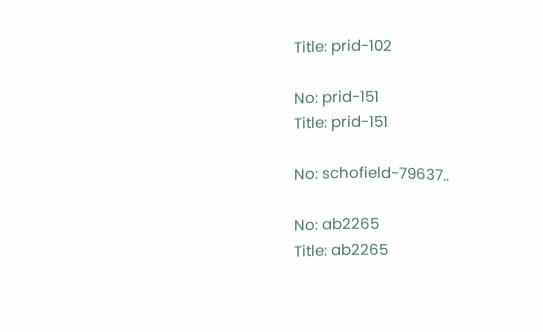Title: prid-102

No: prid-151
Title: prid-151

No: schofield-79637..

No: ab2265
Title: ab2265